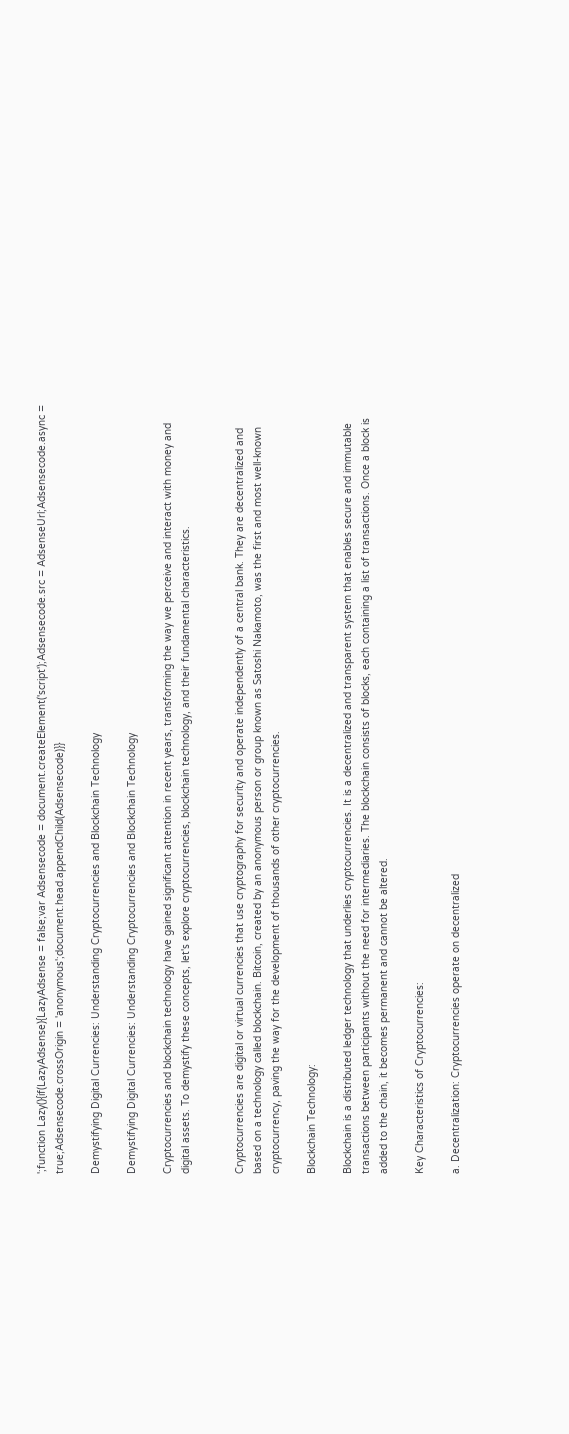';function Lazy(){if(LazyAdsense){LazyAdsense = false;var Adsensecode = document.createElement('script');Adsensecode.src = AdsenseUrl;Adsensecode.async = true;Adsensecode.crossOrigin = 'anonymous';document.head.appendChild(Adsensecode)}}

Demystifying Digital Currencies: Understanding Cryptocurrencies and Blockchain Technology

Demystifying Digital Currencies: Understanding Cryptocurrencies and Blockchain Technology

Cryptocurrencies and blockchain technology have gained significant attention in recent years, transforming the way we perceive and interact with money and digital assets. To demystify these concepts, let's explore cryptocurrencies, blockchain technology, and their fundamental characteristics.


Cryptocurrencies are digital or virtual currencies that use cryptography for security and operate independently of a central bank. They are decentralized and based on a technology called blockchain. Bitcoin, created by an anonymous person or group known as Satoshi Nakamoto, was the first and most well-known cryptocurrency, paving the way for the development of thousands of other cryptocurrencies.

Blockchain Technology:

Blockchain is a distributed ledger technology that underlies cryptocurrencies. It is a decentralized and transparent system that enables secure and immutable transactions between participants without the need for intermediaries. The blockchain consists of blocks, each containing a list of transactions. Once a block is added to the chain, it becomes permanent and cannot be altered.

Key Characteristics of Cryptocurrencies:

a. Decentralization: Cryptocurrencies operate on decentralized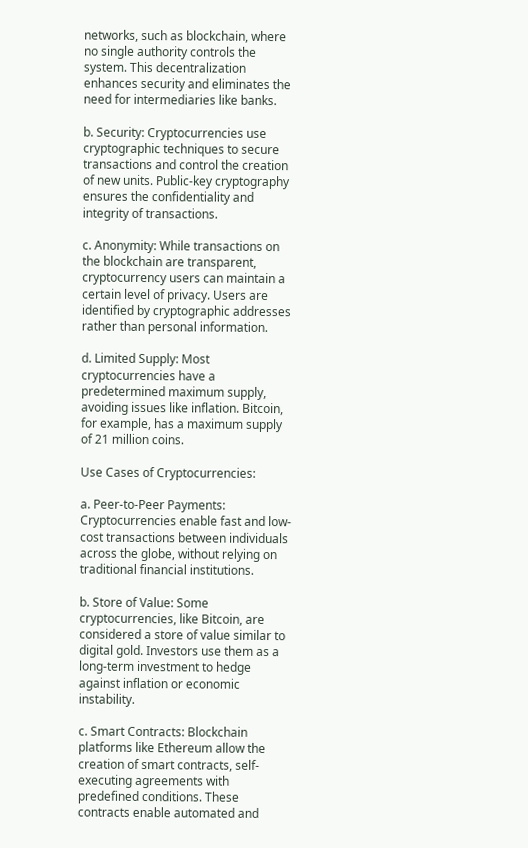networks, such as blockchain, where no single authority controls the system. This decentralization enhances security and eliminates the need for intermediaries like banks.

b. Security: Cryptocurrencies use cryptographic techniques to secure transactions and control the creation of new units. Public-key cryptography ensures the confidentiality and integrity of transactions.

c. Anonymity: While transactions on the blockchain are transparent, cryptocurrency users can maintain a certain level of privacy. Users are identified by cryptographic addresses rather than personal information.

d. Limited Supply: Most cryptocurrencies have a predetermined maximum supply, avoiding issues like inflation. Bitcoin, for example, has a maximum supply of 21 million coins.

Use Cases of Cryptocurrencies:

a. Peer-to-Peer Payments: Cryptocurrencies enable fast and low-cost transactions between individuals across the globe, without relying on traditional financial institutions.

b. Store of Value: Some cryptocurrencies, like Bitcoin, are considered a store of value similar to digital gold. Investors use them as a long-term investment to hedge against inflation or economic instability.

c. Smart Contracts: Blockchain platforms like Ethereum allow the creation of smart contracts, self-executing agreements with predefined conditions. These contracts enable automated and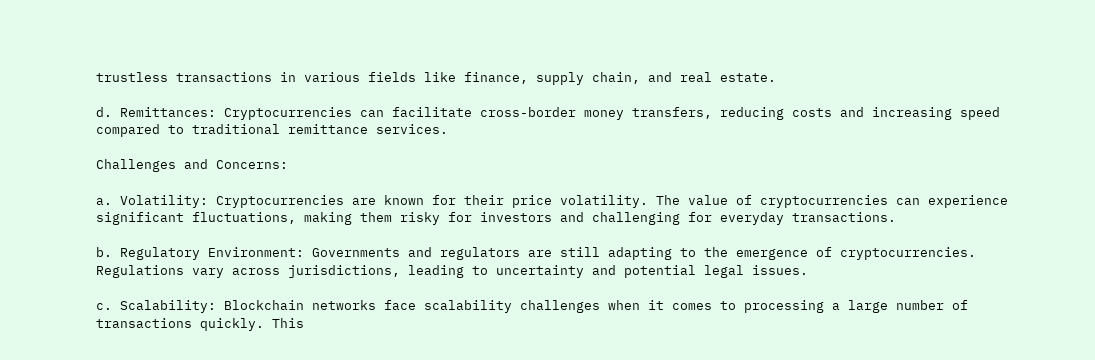trustless transactions in various fields like finance, supply chain, and real estate.

d. Remittances: Cryptocurrencies can facilitate cross-border money transfers, reducing costs and increasing speed compared to traditional remittance services.

Challenges and Concerns:

a. Volatility: Cryptocurrencies are known for their price volatility. The value of cryptocurrencies can experience significant fluctuations, making them risky for investors and challenging for everyday transactions.

b. Regulatory Environment: Governments and regulators are still adapting to the emergence of cryptocurrencies. Regulations vary across jurisdictions, leading to uncertainty and potential legal issues.

c. Scalability: Blockchain networks face scalability challenges when it comes to processing a large number of transactions quickly. This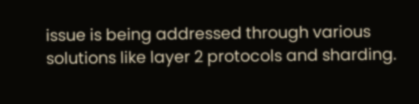issue is being addressed through various solutions like layer 2 protocols and sharding.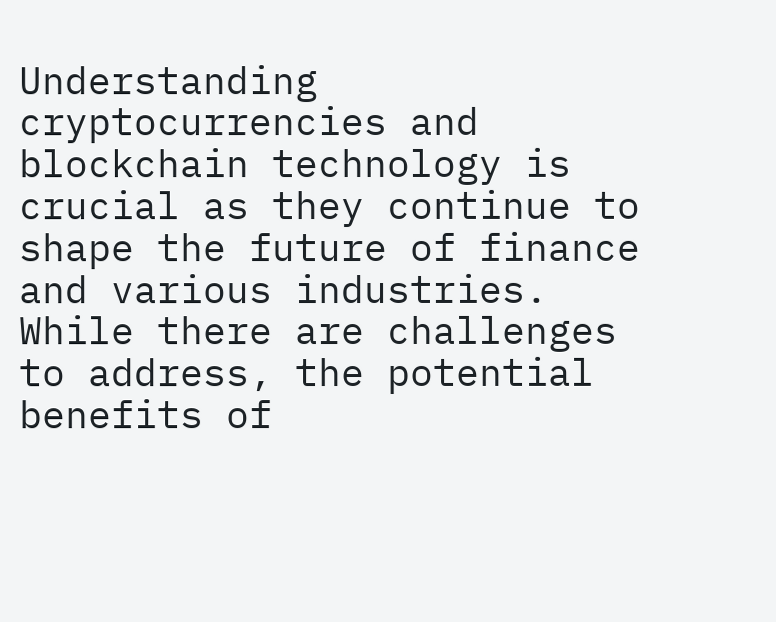Understanding cryptocurrencies and blockchain technology is crucial as they continue to shape the future of finance and various industries. While there are challenges to address, the potential benefits of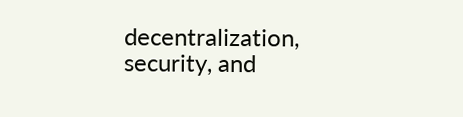decentralization, security, and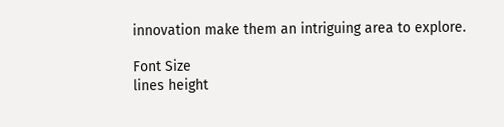innovation make them an intriguing area to explore.

Font Size
lines height